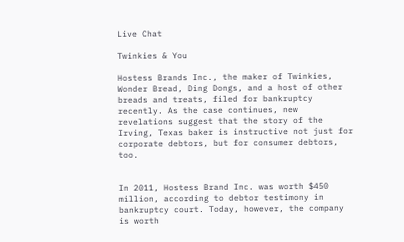Live Chat

Twinkies & You

Hostess Brands Inc., the maker of Twinkies, Wonder Bread, Ding Dongs, and a host of other breads and treats, filed for bankruptcy recently. As the case continues, new revelations suggest that the story of the Irving, Texas baker is instructive not just for corporate debtors, but for consumer debtors, too.


In 2011, Hostess Brand Inc. was worth $450 million, according to debtor testimony in bankruptcy court. Today, however, the company is worth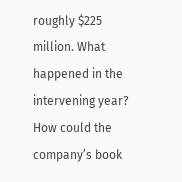roughly $225 million. What happened in the intervening year? How could the company’s book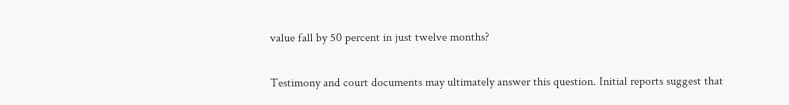value fall by 50 percent in just twelve months?


Testimony and court documents may ultimately answer this question. Initial reports suggest that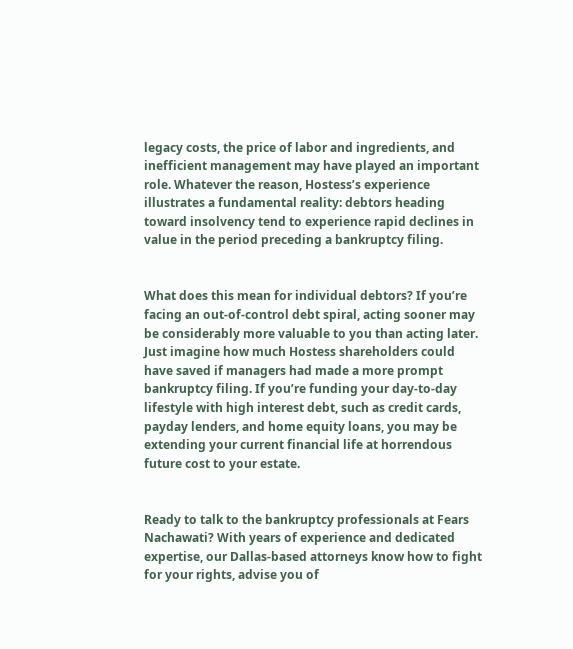legacy costs, the price of labor and ingredients, and inefficient management may have played an important role. Whatever the reason, Hostess’s experience illustrates a fundamental reality: debtors heading toward insolvency tend to experience rapid declines in value in the period preceding a bankruptcy filing.


What does this mean for individual debtors? If you’re facing an out-of-control debt spiral, acting sooner may be considerably more valuable to you than acting later. Just imagine how much Hostess shareholders could have saved if managers had made a more prompt bankruptcy filing. If you’re funding your day-to-day lifestyle with high interest debt, such as credit cards, payday lenders, and home equity loans, you may be extending your current financial life at horrendous future cost to your estate.


Ready to talk to the bankruptcy professionals at Fears Nachawati? With years of experience and dedicated expertise, our Dallas-based attorneys know how to fight for your rights, advise you of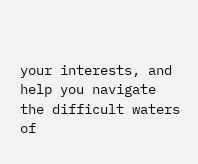your interests, and help you navigate the difficult waters of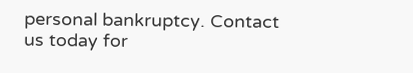personal bankruptcy. Contact us today for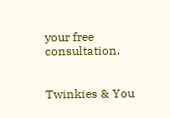your free consultation.


Twinkies & You